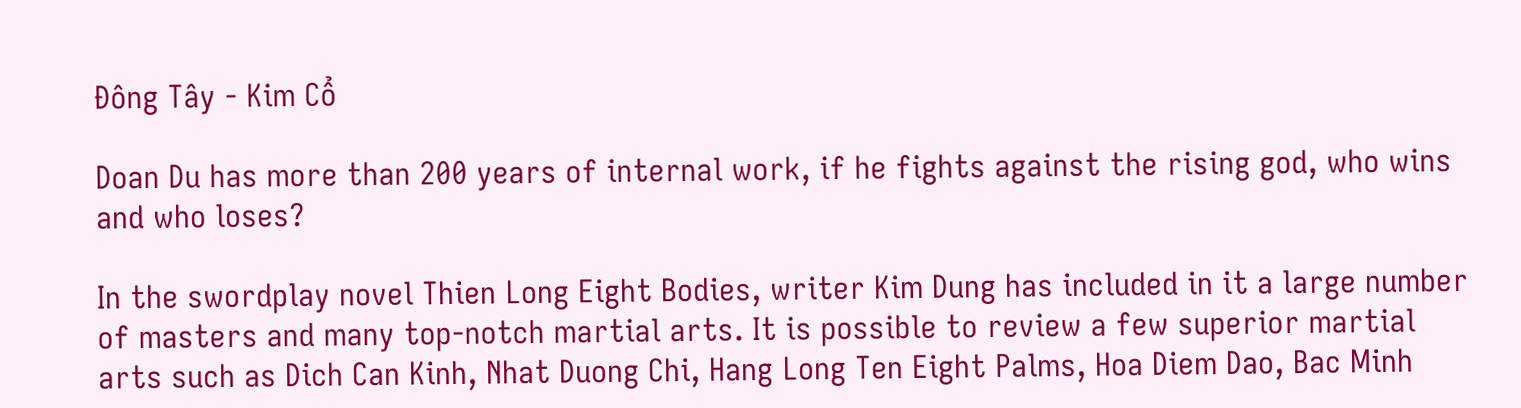Đông Tây - Kim Cổ

Doan Du has more than 200 years of internal work, if he fights against the rising god, who wins and who loses?

In the swordplay novel Thien Long Eight Bodies, writer Kim Dung has included in it a large number of masters and many top-notch martial arts. It is possible to review a few superior martial arts such as Dich Can Kinh, Nhat Duong Chi, Hang Long Ten Eight Palms, Hoa Diem Dao, Bac Minh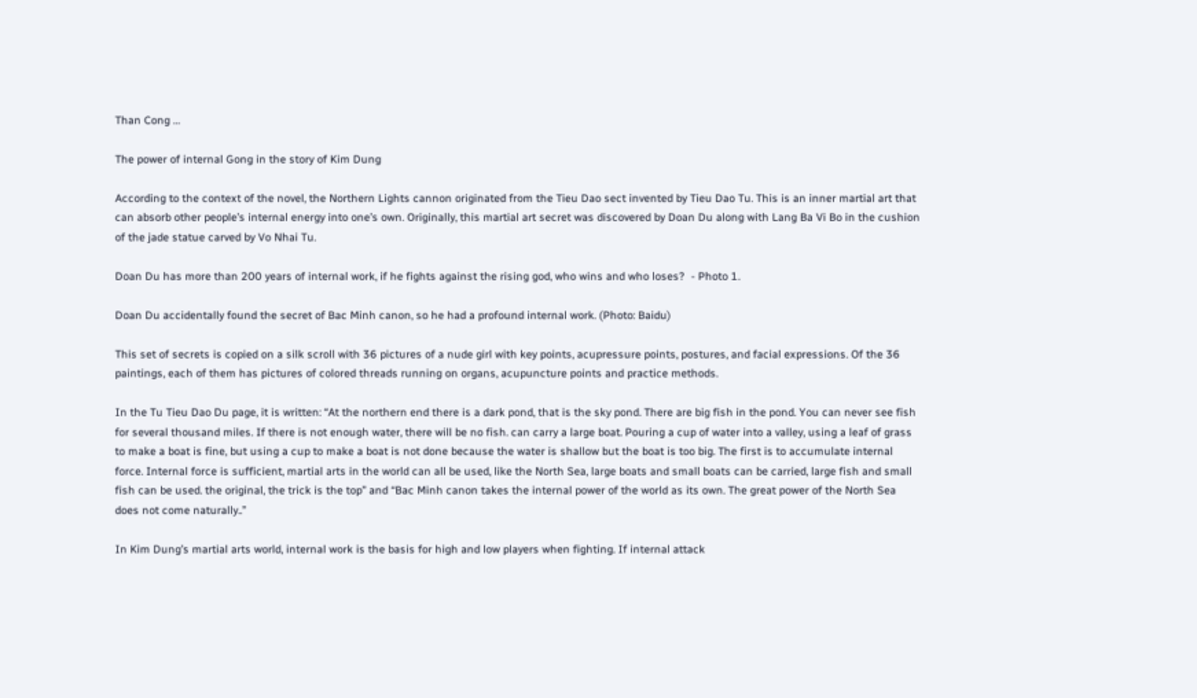Than Cong …

The power of internal Gong in the story of Kim Dung

According to the context of the novel, the Northern Lights cannon originated from the Tieu Dao sect invented by Tieu Dao Tu. This is an inner martial art that can absorb other people’s internal energy into one’s own. Originally, this martial art secret was discovered by Doan Du along with Lang Ba Vi Bo in the cushion of the jade statue carved by Vo Nhai Tu.

Doan Du has more than 200 years of internal work, if he fights against the rising god, who wins and who loses?  - Photo 1.

Doan Du accidentally found the secret of Bac Minh canon, so he had a profound internal work. (Photo: Baidu)

This set of secrets is copied on a silk scroll with 36 pictures of a nude girl with key points, acupressure points, postures, and facial expressions. Of the 36 paintings, each of them has pictures of colored threads running on organs, acupuncture points and practice methods.

In the Tu Tieu Dao Du page, it is written: “At the northern end there is a dark pond, that is the sky pond. There are big fish in the pond. You can never see fish for several thousand miles. If there is not enough water, there will be no fish. can carry a large boat. Pouring a cup of water into a valley, using a leaf of grass to make a boat is fine, but using a cup to make a boat is not done because the water is shallow but the boat is too big. The first is to accumulate internal force. Internal force is sufficient, martial arts in the world can all be used, like the North Sea, large boats and small boats can be carried, large fish and small fish can be used. the original, the trick is the top” and “Bac Minh canon takes the internal power of the world as its own. The great power of the North Sea does not come naturally..”

In Kim Dung’s martial arts world, internal work is the basis for high and low players when fighting. If internal attack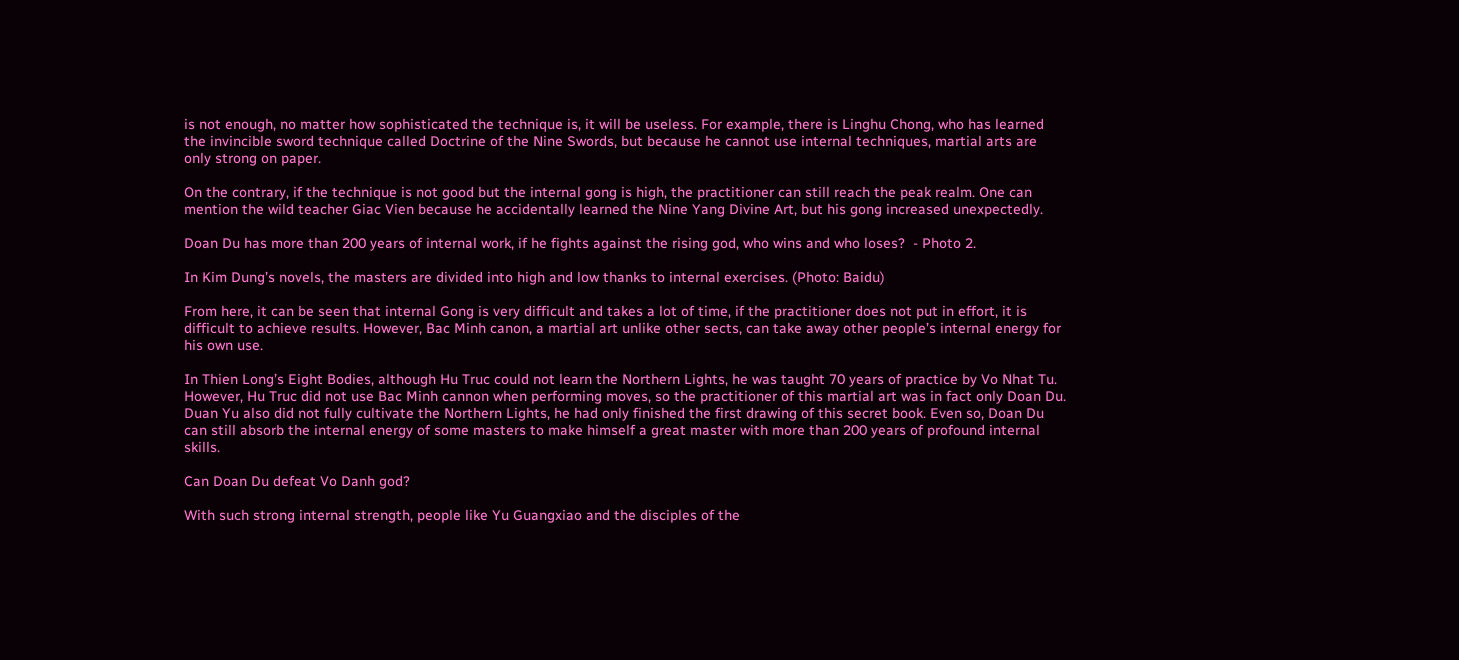is not enough, no matter how sophisticated the technique is, it will be useless. For example, there is Linghu Chong, who has learned the invincible sword technique called Doctrine of the Nine Swords, but because he cannot use internal techniques, martial arts are only strong on paper.

On the contrary, if the technique is not good but the internal gong is high, the practitioner can still reach the peak realm. One can mention the wild teacher Giac Vien because he accidentally learned the Nine Yang Divine Art, but his gong increased unexpectedly.

Doan Du has more than 200 years of internal work, if he fights against the rising god, who wins and who loses?  - Photo 2.

In Kim Dung’s novels, the masters are divided into high and low thanks to internal exercises. (Photo: Baidu)

From here, it can be seen that internal Gong is very difficult and takes a lot of time, if the practitioner does not put in effort, it is difficult to achieve results. However, Bac Minh canon, a martial art unlike other sects, can take away other people’s internal energy for his own use.

In Thien Long’s Eight Bodies, although Hu Truc could not learn the Northern Lights, he was taught 70 years of practice by Vo Nhat Tu. However, Hu Truc did not use Bac Minh cannon when performing moves, so the practitioner of this martial art was in fact only Doan Du. Duan Yu also did not fully cultivate the Northern Lights, he had only finished the first drawing of this secret book. Even so, Doan Du can still absorb the internal energy of some masters to make himself a great master with more than 200 years of profound internal skills.

Can Doan Du defeat Vo Danh god?

With such strong internal strength, people like Yu Guangxiao and the disciples of the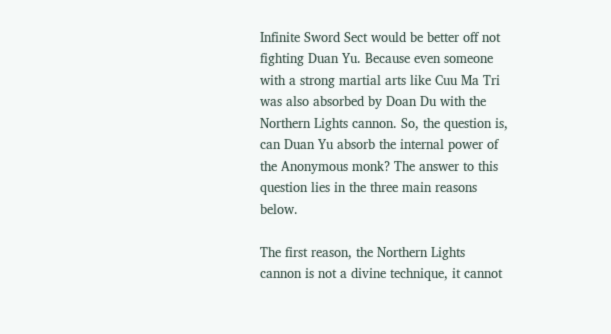Infinite Sword Sect would be better off not fighting Duan Yu. Because even someone with a strong martial arts like Cuu Ma Tri was also absorbed by Doan Du with the Northern Lights cannon. So, the question is, can Duan Yu absorb the internal power of the Anonymous monk? The answer to this question lies in the three main reasons below.

The first reason, the Northern Lights cannon is not a divine technique, it cannot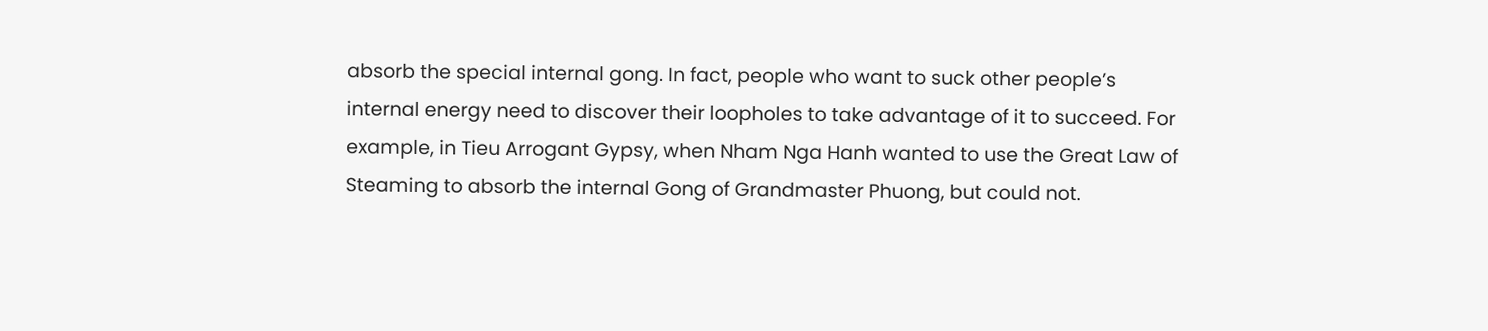absorb the special internal gong. In fact, people who want to suck other people’s internal energy need to discover their loopholes to take advantage of it to succeed. For example, in Tieu Arrogant Gypsy, when Nham Nga Hanh wanted to use the Great Law of Steaming to absorb the internal Gong of Grandmaster Phuong, but could not.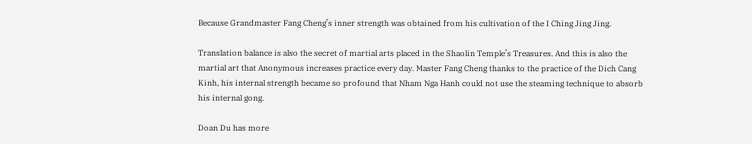Because Grandmaster Fang Cheng’s inner strength was obtained from his cultivation of the I Ching Jing Jing.

Translation balance is also the secret of martial arts placed in the Shaolin Temple’s Treasures. And this is also the martial art that Anonymous increases practice every day. Master Fang Cheng thanks to the practice of the Dich Cang Kinh, his internal strength became so profound that Nham Nga Hanh could not use the steaming technique to absorb his internal gong.

Doan Du has more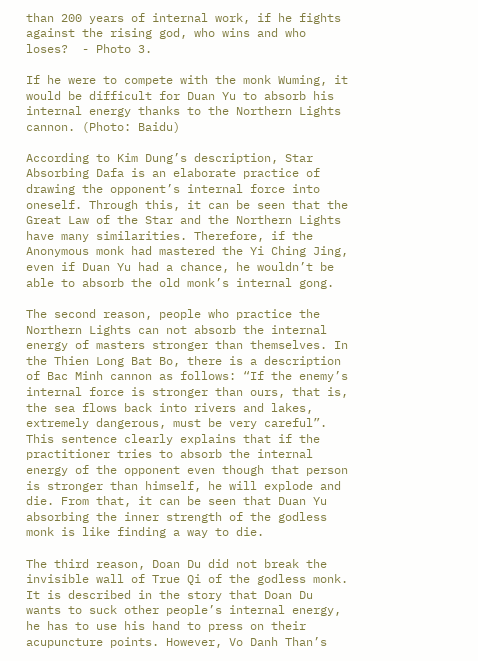than 200 years of internal work, if he fights against the rising god, who wins and who loses?  - Photo 3.

If he were to compete with the monk Wuming, it would be difficult for Duan Yu to absorb his internal energy thanks to the Northern Lights cannon. (Photo: Baidu)

According to Kim Dung’s description, Star Absorbing Dafa is an elaborate practice of drawing the opponent’s internal force into oneself. Through this, it can be seen that the Great Law of the Star and the Northern Lights have many similarities. Therefore, if the Anonymous monk had mastered the Yi Ching Jing, even if Duan Yu had a chance, he wouldn’t be able to absorb the old monk’s internal gong.

The second reason, people who practice the Northern Lights can not absorb the internal energy of masters stronger than themselves. In the Thien Long Bat Bo, there is a description of Bac Minh cannon as follows: “If the enemy’s internal force is stronger than ours, that is, the sea flows back into rivers and lakes, extremely dangerous, must be very careful”. This sentence clearly explains that if the practitioner tries to absorb the internal energy of the opponent even though that person is stronger than himself, he will explode and die. From that, it can be seen that Duan Yu absorbing the inner strength of the godless monk is like finding a way to die.

The third reason, Doan Du did not break the invisible wall of True Qi of the godless monk. It is described in the story that Doan Du wants to suck other people’s internal energy, he has to use his hand to press on their acupuncture points. However, Vo Danh Than’s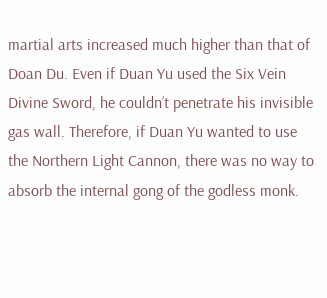martial arts increased much higher than that of Doan Du. Even if Duan Yu used the Six Vein Divine Sword, he couldn’t penetrate his invisible gas wall. Therefore, if Duan Yu wanted to use the Northern Light Cannon, there was no way to absorb the internal gong of the godless monk.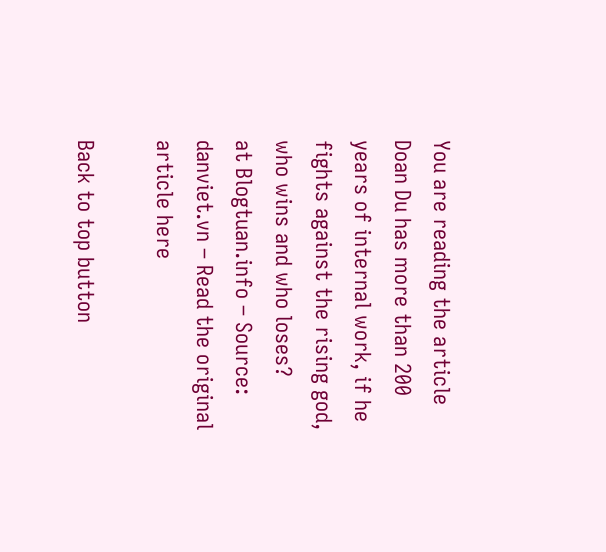You are reading the article Doan Du has more than 200 years of internal work, if he fights against the rising god, who wins and who loses?
at Blogtuan.info – Source: danviet.vn – Read the original article here

Back to top button